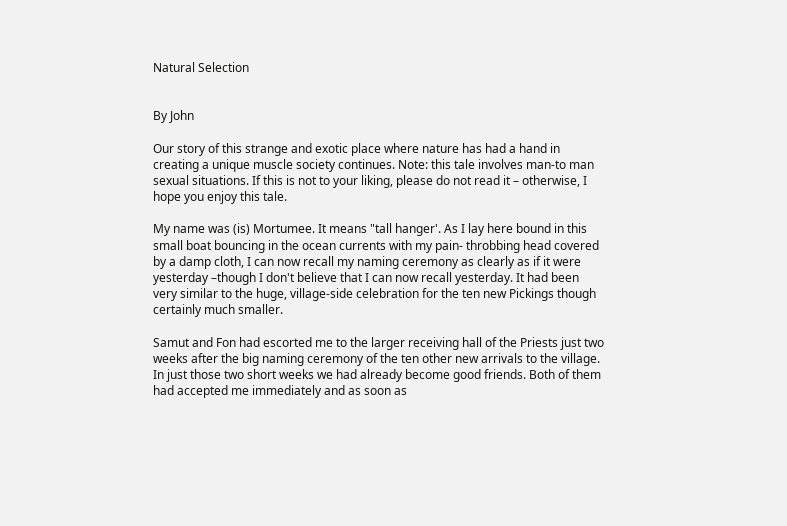Natural Selection


By John

Our story of this strange and exotic place where nature has had a hand in creating a unique muscle society continues. Note: this tale involves man-to man sexual situations. If this is not to your liking, please do not read it – otherwise, I hope you enjoy this tale.

My name was (is) Mortumee. It means "tall hanger'. As I lay here bound in this small boat bouncing in the ocean currents with my pain- throbbing head covered by a damp cloth, I can now recall my naming ceremony as clearly as if it were yesterday –though I don't believe that I can now recall yesterday. It had been very similar to the huge, village-side celebration for the ten new Pickings though certainly much smaller.

Samut and Fon had escorted me to the larger receiving hall of the Priests just two weeks after the big naming ceremony of the ten other new arrivals to the village. In just those two short weeks we had already become good friends. Both of them had accepted me immediately and as soon as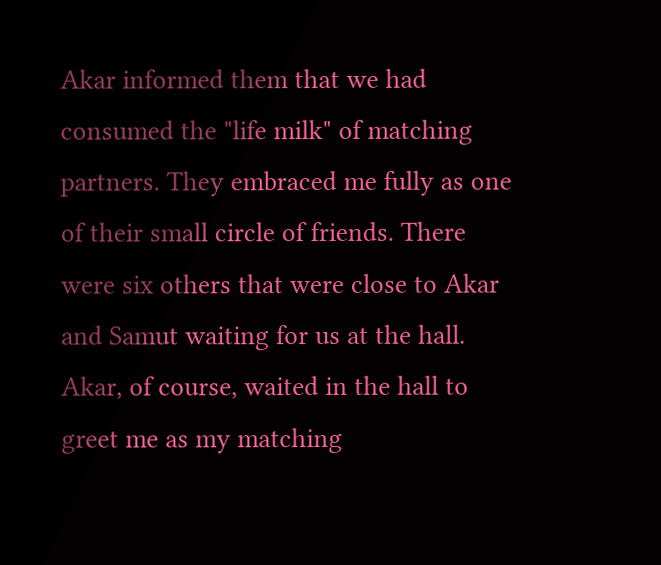Akar informed them that we had consumed the "life milk" of matching partners. They embraced me fully as one of their small circle of friends. There were six others that were close to Akar and Samut waiting for us at the hall. Akar, of course, waited in the hall to greet me as my matching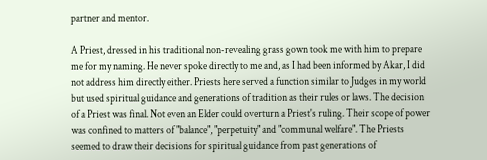partner and mentor.

A Priest, dressed in his traditional non-revealing grass gown took me with him to prepare me for my naming. He never spoke directly to me and, as I had been informed by Akar, I did not address him directly either. Priests here served a function similar to Judges in my world but used spiritual guidance and generations of tradition as their rules or laws. The decision of a Priest was final. Not even an Elder could overturn a Priest's ruling. Their scope of power was confined to matters of "balance", "perpetuity" and "communal welfare". The Priests seemed to draw their decisions for spiritual guidance from past generations of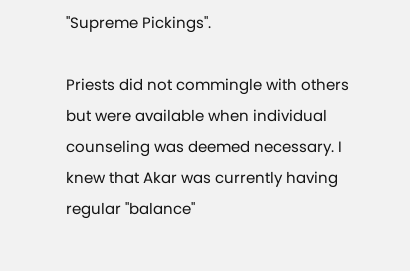"Supreme Pickings".

Priests did not commingle with others but were available when individual counseling was deemed necessary. I knew that Akar was currently having regular "balance"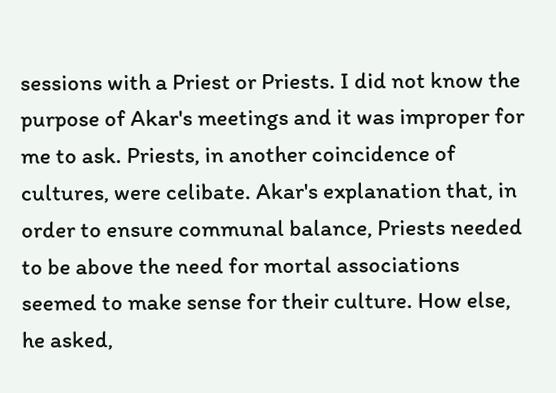sessions with a Priest or Priests. I did not know the purpose of Akar's meetings and it was improper for me to ask. Priests, in another coincidence of cultures, were celibate. Akar's explanation that, in order to ensure communal balance, Priests needed to be above the need for mortal associations seemed to make sense for their culture. How else, he asked,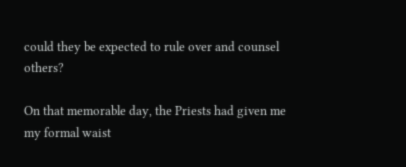could they be expected to rule over and counsel others?

On that memorable day, the Priests had given me my formal waist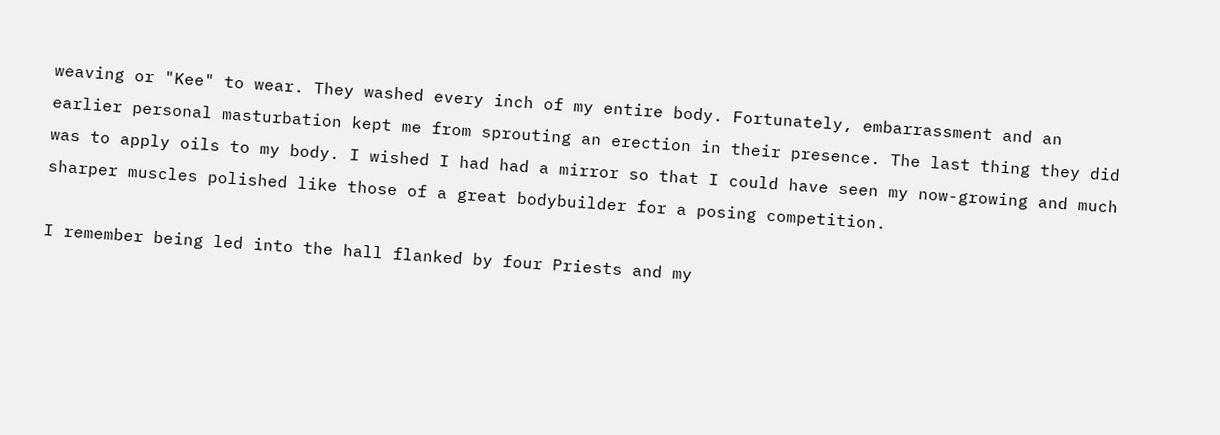weaving or "Kee" to wear. They washed every inch of my entire body. Fortunately, embarrassment and an earlier personal masturbation kept me from sprouting an erection in their presence. The last thing they did was to apply oils to my body. I wished I had had a mirror so that I could have seen my now-growing and much sharper muscles polished like those of a great bodybuilder for a posing competition.

I remember being led into the hall flanked by four Priests and my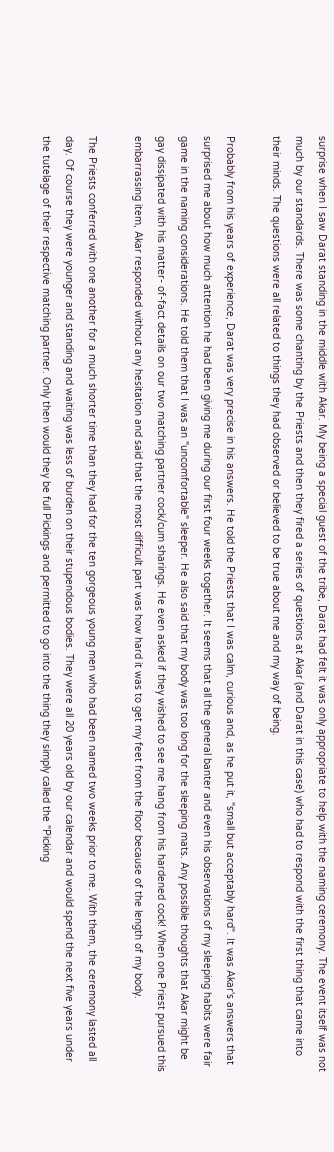surprise when I saw Darat standing in the middle with Akar. My being a special guest of the tribe, Darat had felt it was only appropriate to help with the naming ceremony. The event itself was not much by our standards. There was some chanting by the Priests and then they fired a series of questions at Akar (and Darat in this case) who had to respond with the first thing that came into their minds. The questions were all related to things they had observed or believed to be true about me and my way of being.

Probably from his years of experience, Darat was very precise in his answers. He told the Priests that I was calm, curious and, as he put it, "small but acceptably hard". It was Akar's answers that surprised me about how much attention he had been giving me during our first four weeks together. It seems that all the general banter and even his observations of my sleeping habits were fair game in the naming considerations. He told them that I was an "uncomfortable" sleeper. He also said that my body was too long for the sleeping mats. Any possible thoughts that Akar might be gay dissipated with his matter- of-fact details on our two matching partner cock/cum sharings. He even asked if they wished to see me hang from his hardened cock! When one Priest pursued this embarrassing item, Akar responded without any hesitation and said that the most difficult part was how hard it was to get my feet from the floor because of the length of my body.

The Priests conferred with one another for a much shorter time than they had for the ten gorgeous young men who had been named two weeks prior to me. With them, the ceremony lasted all day. Of course they were younger and standing and waiting was less of burden on their stupendous bodies. They were all 20 years old by our calendar and would spend the next five years under the tutelage of their respective matching partner. Only then would they be full Pickings and permitted to go into the thing they simply called the "Picking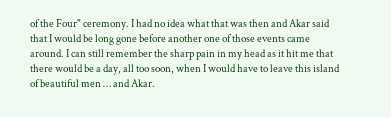of the Four" ceremony. I had no idea what that was then and Akar said that I would be long gone before another one of those events came around. I can still remember the sharp pain in my head as it hit me that there would be a day, all too soon, when I would have to leave this island of beautiful men … and Akar.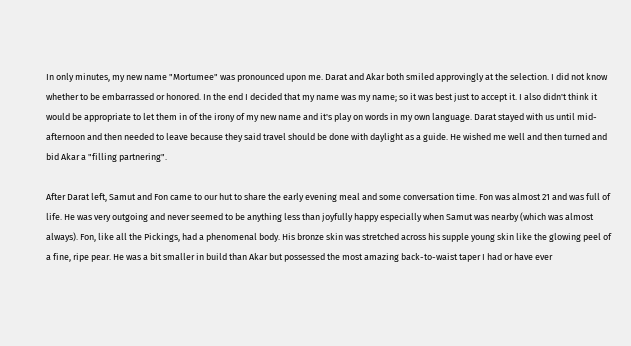In only minutes, my new name "Mortumee" was pronounced upon me. Darat and Akar both smiled approvingly at the selection. I did not know whether to be embarrassed or honored. In the end I decided that my name was my name; so it was best just to accept it. I also didn't think it would be appropriate to let them in of the irony of my new name and it's play on words in my own language. Darat stayed with us until mid-afternoon and then needed to leave because they said travel should be done with daylight as a guide. He wished me well and then turned and bid Akar a "filling partnering".

After Darat left, Samut and Fon came to our hut to share the early evening meal and some conversation time. Fon was almost 21 and was full of life. He was very outgoing and never seemed to be anything less than joyfully happy especially when Samut was nearby (which was almost always). Fon, like all the Pickings, had a phenomenal body. His bronze skin was stretched across his supple young skin like the glowing peel of a fine, ripe pear. He was a bit smaller in build than Akar but possessed the most amazing back-to-waist taper I had or have ever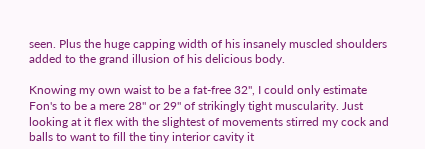seen. Plus the huge capping width of his insanely muscled shoulders added to the grand illusion of his delicious body.

Knowing my own waist to be a fat-free 32", I could only estimate Fon's to be a mere 28" or 29" of strikingly tight muscularity. Just looking at it flex with the slightest of movements stirred my cock and balls to want to fill the tiny interior cavity it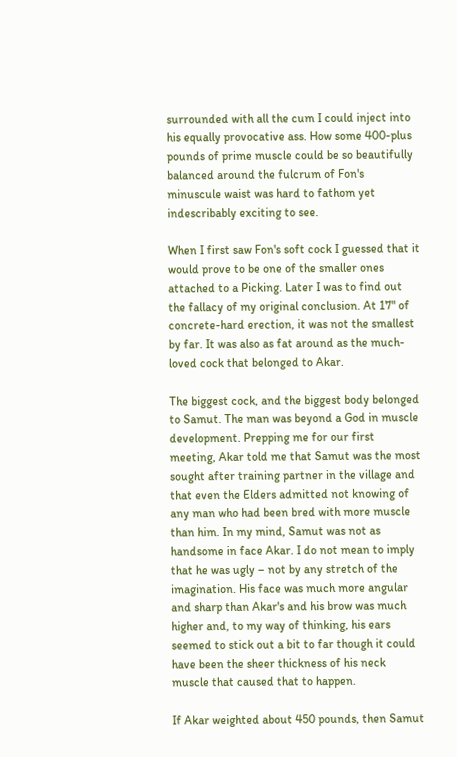surrounded with all the cum I could inject into his equally provocative ass. How some 400-plus pounds of prime muscle could be so beautifully balanced around the fulcrum of Fon's minuscule waist was hard to fathom yet indescribably exciting to see.

When I first saw Fon's soft cock I guessed that it would prove to be one of the smaller ones attached to a Picking. Later I was to find out the fallacy of my original conclusion. At 17" of concrete-hard erection, it was not the smallest by far. It was also as fat around as the much-loved cock that belonged to Akar.

The biggest cock, and the biggest body belonged to Samut. The man was beyond a God in muscle development. Prepping me for our first meeting, Akar told me that Samut was the most sought after training partner in the village and that even the Elders admitted not knowing of any man who had been bred with more muscle than him. In my mind, Samut was not as handsome in face Akar. I do not mean to imply that he was ugly – not by any stretch of the imagination. His face was much more angular and sharp than Akar's and his brow was much higher and, to my way of thinking, his ears seemed to stick out a bit to far though it could have been the sheer thickness of his neck muscle that caused that to happen.

If Akar weighted about 450 pounds, then Samut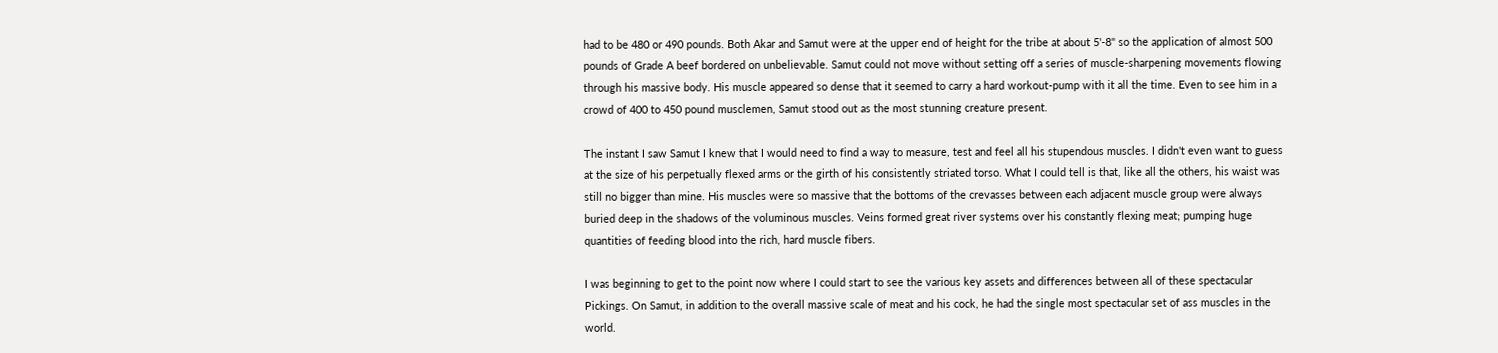had to be 480 or 490 pounds. Both Akar and Samut were at the upper end of height for the tribe at about 5'-8" so the application of almost 500 pounds of Grade A beef bordered on unbelievable. Samut could not move without setting off a series of muscle-sharpening movements flowing through his massive body. His muscle appeared so dense that it seemed to carry a hard workout-pump with it all the time. Even to see him in a crowd of 400 to 450 pound musclemen, Samut stood out as the most stunning creature present.

The instant I saw Samut I knew that I would need to find a way to measure, test and feel all his stupendous muscles. I didn't even want to guess at the size of his perpetually flexed arms or the girth of his consistently striated torso. What I could tell is that, like all the others, his waist was still no bigger than mine. His muscles were so massive that the bottoms of the crevasses between each adjacent muscle group were always buried deep in the shadows of the voluminous muscles. Veins formed great river systems over his constantly flexing meat; pumping huge quantities of feeding blood into the rich, hard muscle fibers.

I was beginning to get to the point now where I could start to see the various key assets and differences between all of these spectacular Pickings. On Samut, in addition to the overall massive scale of meat and his cock, he had the single most spectacular set of ass muscles in the world.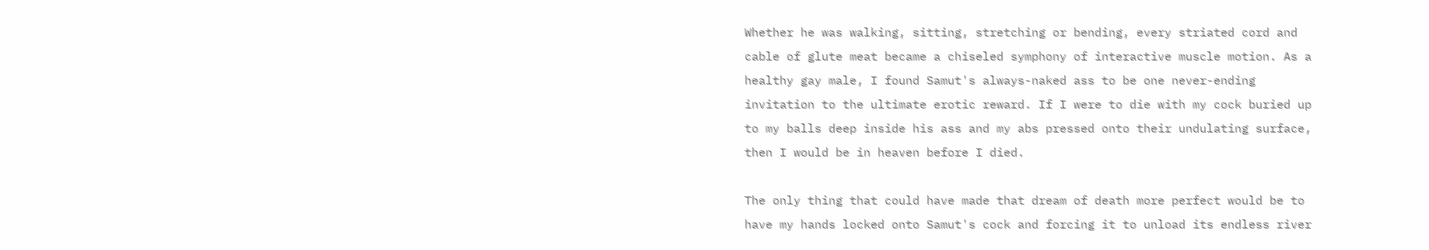Whether he was walking, sitting, stretching or bending, every striated cord and cable of glute meat became a chiseled symphony of interactive muscle motion. As a healthy gay male, I found Samut's always-naked ass to be one never-ending invitation to the ultimate erotic reward. If I were to die with my cock buried up to my balls deep inside his ass and my abs pressed onto their undulating surface, then I would be in heaven before I died.

The only thing that could have made that dream of death more perfect would be to have my hands locked onto Samut's cock and forcing it to unload its endless river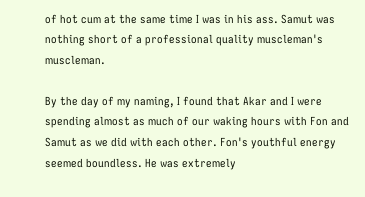of hot cum at the same time I was in his ass. Samut was nothing short of a professional quality muscleman's muscleman.

By the day of my naming, I found that Akar and I were spending almost as much of our waking hours with Fon and Samut as we did with each other. Fon's youthful energy seemed boundless. He was extremely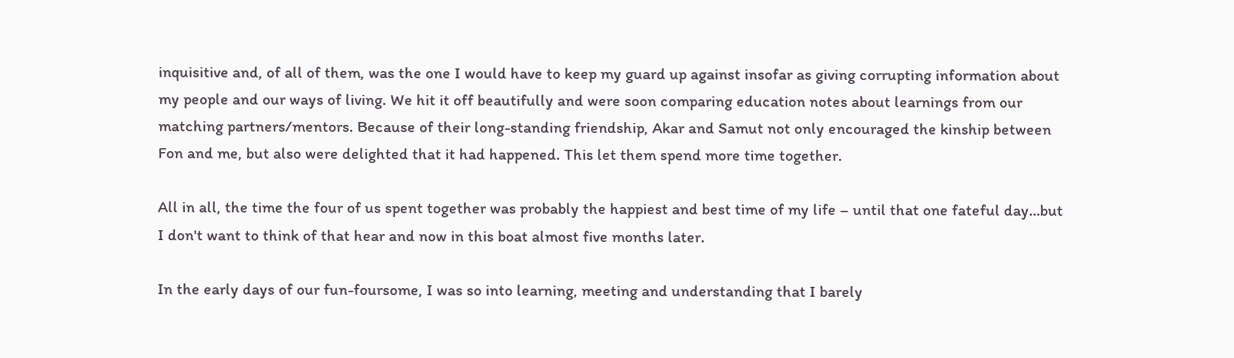inquisitive and, of all of them, was the one I would have to keep my guard up against insofar as giving corrupting information about my people and our ways of living. We hit it off beautifully and were soon comparing education notes about learnings from our matching partners/mentors. Because of their long-standing friendship, Akar and Samut not only encouraged the kinship between Fon and me, but also were delighted that it had happened. This let them spend more time together.

All in all, the time the four of us spent together was probably the happiest and best time of my life – until that one fateful day…but I don't want to think of that hear and now in this boat almost five months later.

In the early days of our fun-foursome, I was so into learning, meeting and understanding that I barely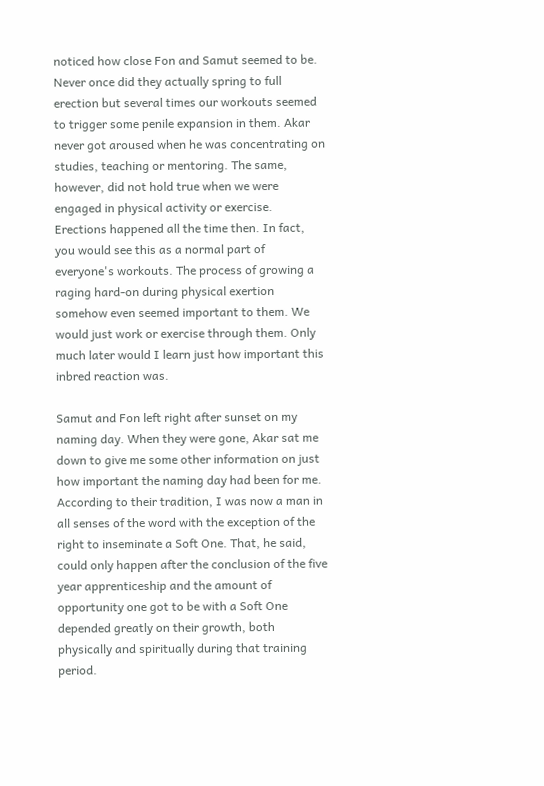noticed how close Fon and Samut seemed to be. Never once did they actually spring to full erection but several times our workouts seemed to trigger some penile expansion in them. Akar never got aroused when he was concentrating on studies, teaching or mentoring. The same, however, did not hold true when we were engaged in physical activity or exercise. Erections happened all the time then. In fact, you would see this as a normal part of everyone's workouts. The process of growing a raging hard-on during physical exertion somehow even seemed important to them. We would just work or exercise through them. Only much later would I learn just how important this inbred reaction was.

Samut and Fon left right after sunset on my naming day. When they were gone, Akar sat me down to give me some other information on just how important the naming day had been for me. According to their tradition, I was now a man in all senses of the word with the exception of the right to inseminate a Soft One. That, he said, could only happen after the conclusion of the five year apprenticeship and the amount of opportunity one got to be with a Soft One depended greatly on their growth, both physically and spiritually during that training period.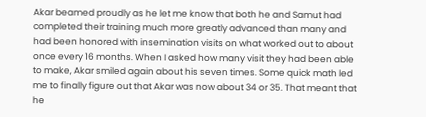Akar beamed proudly as he let me know that both he and Samut had completed their training much more greatly advanced than many and had been honored with insemination visits on what worked out to about once every 16 months. When I asked how many visit they had been able to make, Akar smiled again about his seven times. Some quick math led me to finally figure out that Akar was now about 34 or 35. That meant that he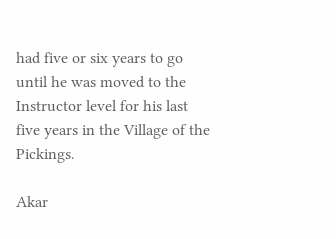had five or six years to go until he was moved to the Instructor level for his last five years in the Village of the Pickings.

Akar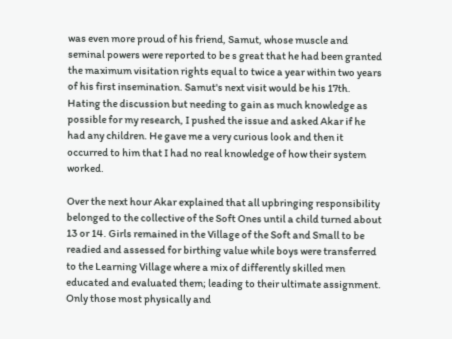was even more proud of his friend, Samut, whose muscle and seminal powers were reported to be s great that he had been granted the maximum visitation rights equal to twice a year within two years of his first insemination. Samut's next visit would be his 17th. Hating the discussion but needing to gain as much knowledge as possible for my research, I pushed the issue and asked Akar if he had any children. He gave me a very curious look and then it occurred to him that I had no real knowledge of how their system worked.

Over the next hour Akar explained that all upbringing responsibility belonged to the collective of the Soft Ones until a child turned about 13 or 14. Girls remained in the Village of the Soft and Small to be readied and assessed for birthing value while boys were transferred to the Learning Village where a mix of differently skilled men educated and evaluated them; leading to their ultimate assignment. Only those most physically and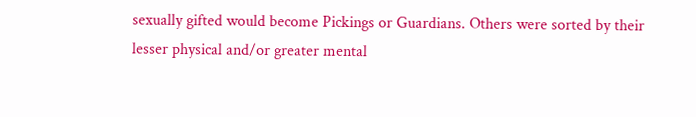sexually gifted would become Pickings or Guardians. Others were sorted by their lesser physical and/or greater mental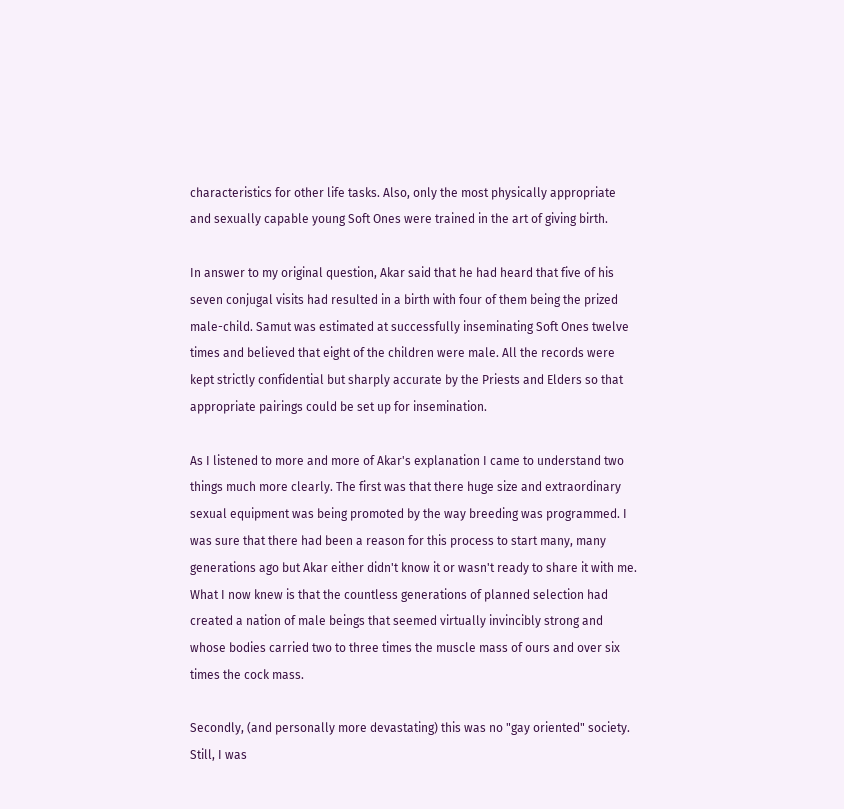characteristics for other life tasks. Also, only the most physically appropriate and sexually capable young Soft Ones were trained in the art of giving birth.

In answer to my original question, Akar said that he had heard that five of his seven conjugal visits had resulted in a birth with four of them being the prized male-child. Samut was estimated at successfully inseminating Soft Ones twelve times and believed that eight of the children were male. All the records were kept strictly confidential but sharply accurate by the Priests and Elders so that appropriate pairings could be set up for insemination.

As I listened to more and more of Akar's explanation I came to understand two things much more clearly. The first was that there huge size and extraordinary sexual equipment was being promoted by the way breeding was programmed. I was sure that there had been a reason for this process to start many, many generations ago but Akar either didn't know it or wasn't ready to share it with me. What I now knew is that the countless generations of planned selection had created a nation of male beings that seemed virtually invincibly strong and whose bodies carried two to three times the muscle mass of ours and over six times the cock mass.

Secondly, (and personally more devastating) this was no "gay oriented" society. Still, I was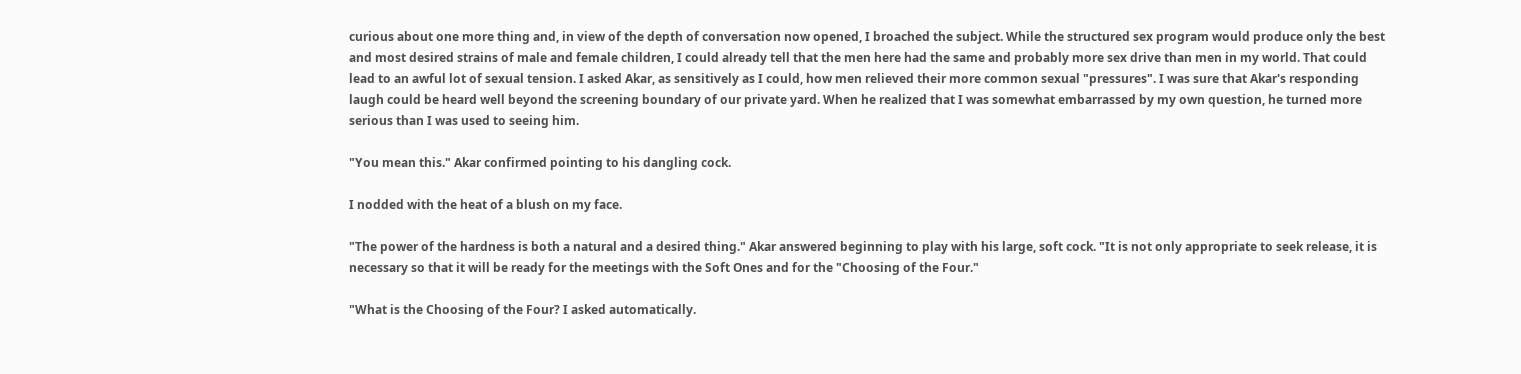curious about one more thing and, in view of the depth of conversation now opened, I broached the subject. While the structured sex program would produce only the best and most desired strains of male and female children, I could already tell that the men here had the same and probably more sex drive than men in my world. That could lead to an awful lot of sexual tension. I asked Akar, as sensitively as I could, how men relieved their more common sexual "pressures". I was sure that Akar's responding laugh could be heard well beyond the screening boundary of our private yard. When he realized that I was somewhat embarrassed by my own question, he turned more serious than I was used to seeing him.

"You mean this." Akar confirmed pointing to his dangling cock.

I nodded with the heat of a blush on my face.

"The power of the hardness is both a natural and a desired thing." Akar answered beginning to play with his large, soft cock. "It is not only appropriate to seek release, it is necessary so that it will be ready for the meetings with the Soft Ones and for the "Choosing of the Four."

"What is the Choosing of the Four? I asked automatically.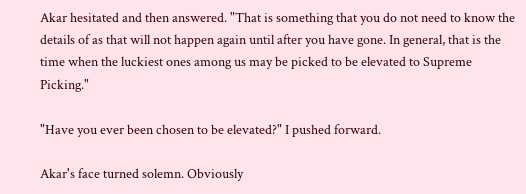Akar hesitated and then answered. "That is something that you do not need to know the details of as that will not happen again until after you have gone. In general, that is the time when the luckiest ones among us may be picked to be elevated to Supreme Picking."

"Have you ever been chosen to be elevated?" I pushed forward.

Akar's face turned solemn. Obviously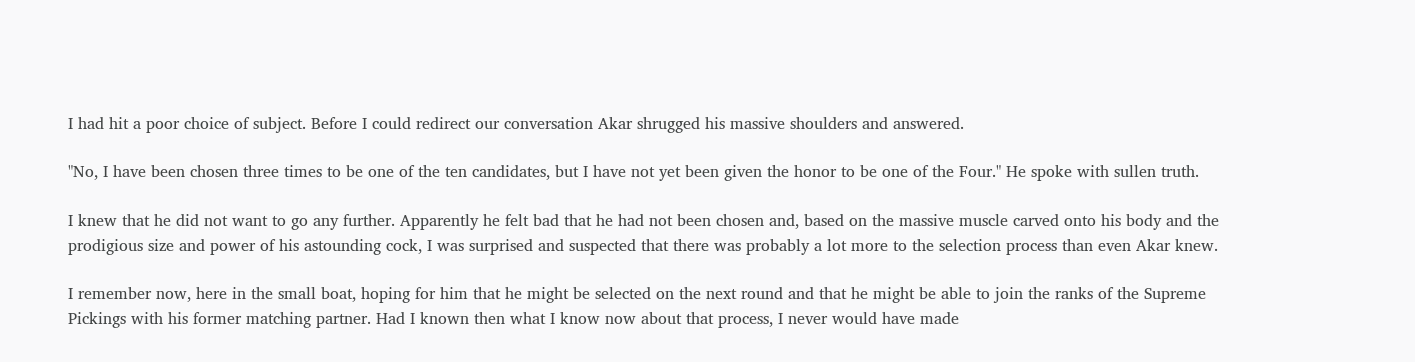I had hit a poor choice of subject. Before I could redirect our conversation Akar shrugged his massive shoulders and answered.

"No, I have been chosen three times to be one of the ten candidates, but I have not yet been given the honor to be one of the Four." He spoke with sullen truth.

I knew that he did not want to go any further. Apparently he felt bad that he had not been chosen and, based on the massive muscle carved onto his body and the prodigious size and power of his astounding cock, I was surprised and suspected that there was probably a lot more to the selection process than even Akar knew.

I remember now, here in the small boat, hoping for him that he might be selected on the next round and that he might be able to join the ranks of the Supreme Pickings with his former matching partner. Had I known then what I know now about that process, I never would have made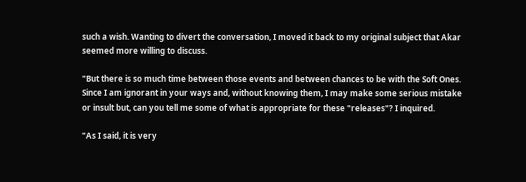such a wish. Wanting to divert the conversation, I moved it back to my original subject that Akar seemed more willing to discuss.

"But there is so much time between those events and between chances to be with the Soft Ones. Since I am ignorant in your ways and, without knowing them, I may make some serious mistake or insult but, can you tell me some of what is appropriate for these "releases"? I inquired.

"As I said, it is very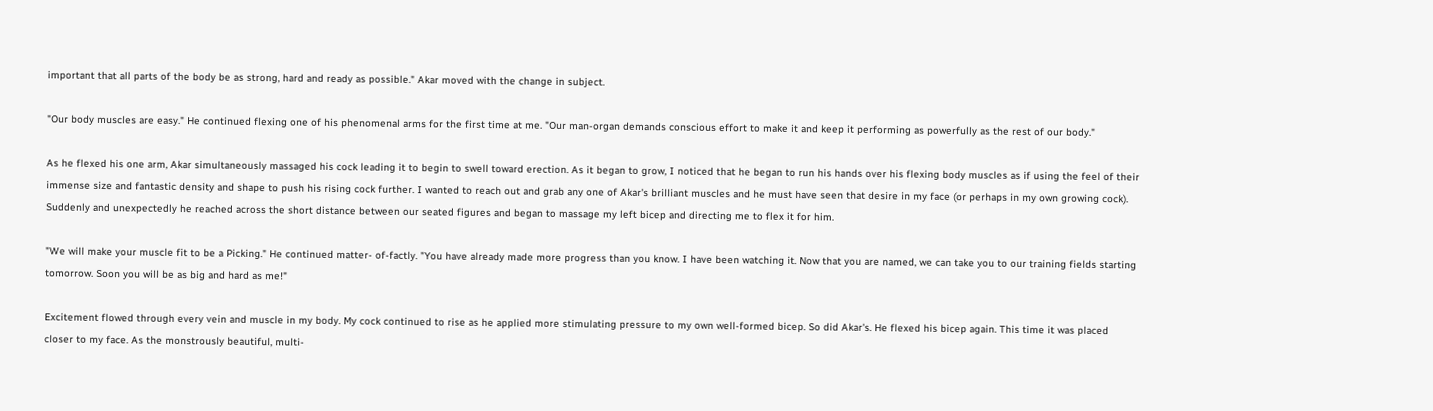important that all parts of the body be as strong, hard and ready as possible." Akar moved with the change in subject.

"Our body muscles are easy." He continued flexing one of his phenomenal arms for the first time at me. "Our man-organ demands conscious effort to make it and keep it performing as powerfully as the rest of our body."

As he flexed his one arm, Akar simultaneously massaged his cock leading it to begin to swell toward erection. As it began to grow, I noticed that he began to run his hands over his flexing body muscles as if using the feel of their immense size and fantastic density and shape to push his rising cock further. I wanted to reach out and grab any one of Akar's brilliant muscles and he must have seen that desire in my face (or perhaps in my own growing cock). Suddenly and unexpectedly he reached across the short distance between our seated figures and began to massage my left bicep and directing me to flex it for him.

"We will make your muscle fit to be a Picking." He continued matter- of-factly. "You have already made more progress than you know. I have been watching it. Now that you are named, we can take you to our training fields starting tomorrow. Soon you will be as big and hard as me!"

Excitement flowed through every vein and muscle in my body. My cock continued to rise as he applied more stimulating pressure to my own well-formed bicep. So did Akar's. He flexed his bicep again. This time it was placed closer to my face. As the monstrously beautiful, multi-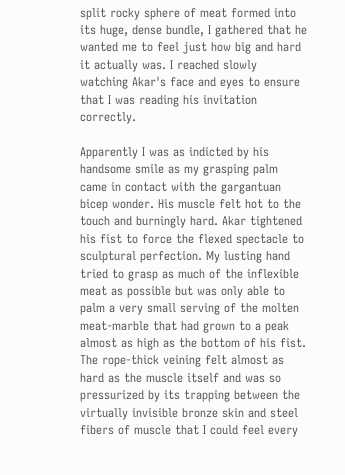split rocky sphere of meat formed into its huge, dense bundle, I gathered that he wanted me to feel just how big and hard it actually was. I reached slowly watching Akar's face and eyes to ensure that I was reading his invitation correctly.

Apparently I was as indicted by his handsome smile as my grasping palm came in contact with the gargantuan bicep wonder. His muscle felt hot to the touch and burningly hard. Akar tightened his fist to force the flexed spectacle to sculptural perfection. My lusting hand tried to grasp as much of the inflexible meat as possible but was only able to palm a very small serving of the molten meat-marble that had grown to a peak almost as high as the bottom of his fist. The rope-thick veining felt almost as hard as the muscle itself and was so pressurized by its trapping between the virtually invisible bronze skin and steel fibers of muscle that I could feel every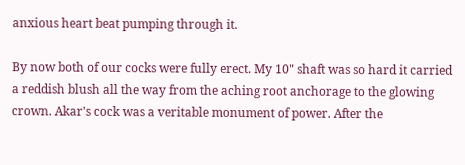anxious heart beat pumping through it.

By now both of our cocks were fully erect. My 10" shaft was so hard it carried a reddish blush all the way from the aching root anchorage to the glowing crown. Akar's cock was a veritable monument of power. After the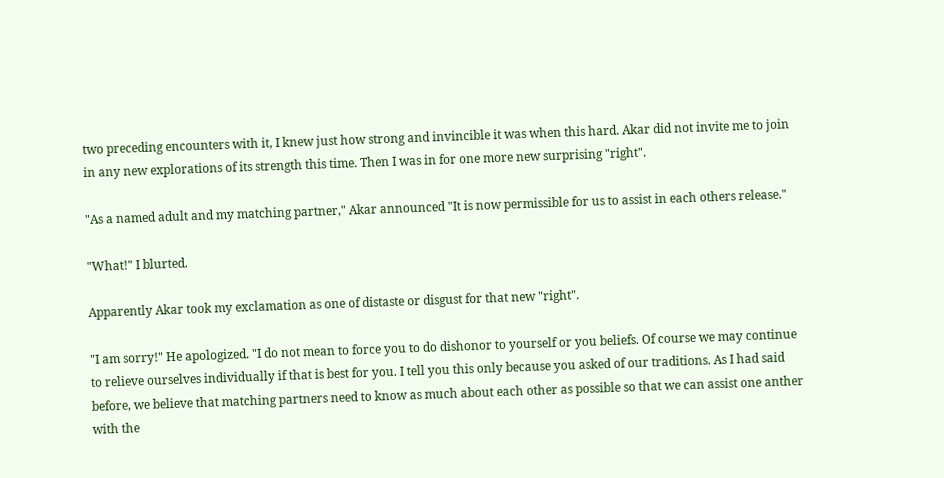two preceding encounters with it, I knew just how strong and invincible it was when this hard. Akar did not invite me to join in any new explorations of its strength this time. Then I was in for one more new surprising "right".

"As a named adult and my matching partner," Akar announced "It is now permissible for us to assist in each others release."

"What!" I blurted.

Apparently Akar took my exclamation as one of distaste or disgust for that new "right".

"I am sorry!" He apologized. "I do not mean to force you to do dishonor to yourself or you beliefs. Of course we may continue to relieve ourselves individually if that is best for you. I tell you this only because you asked of our traditions. As I had said before, we believe that matching partners need to know as much about each other as possible so that we can assist one anther with the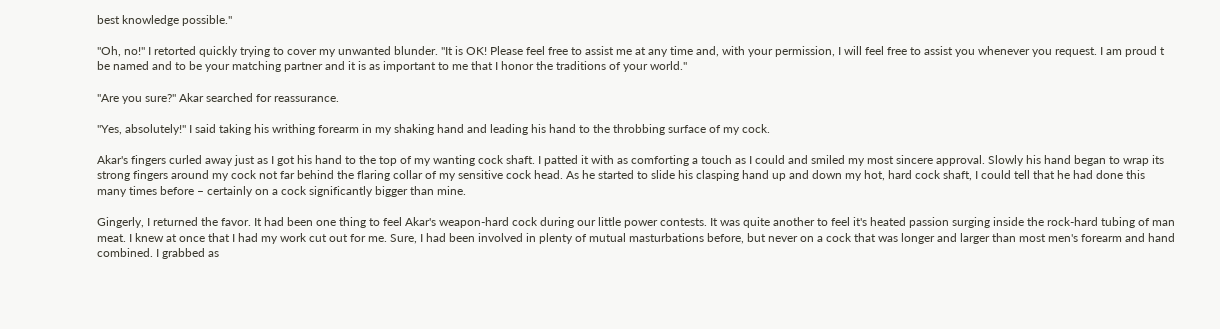best knowledge possible."

"Oh, no!" I retorted quickly trying to cover my unwanted blunder. "It is OK! Please feel free to assist me at any time and, with your permission, I will feel free to assist you whenever you request. I am proud t be named and to be your matching partner and it is as important to me that I honor the traditions of your world."

"Are you sure?" Akar searched for reassurance.

"Yes, absolutely!" I said taking his writhing forearm in my shaking hand and leading his hand to the throbbing surface of my cock.

Akar's fingers curled away just as I got his hand to the top of my wanting cock shaft. I patted it with as comforting a touch as I could and smiled my most sincere approval. Slowly his hand began to wrap its strong fingers around my cock not far behind the flaring collar of my sensitive cock head. As he started to slide his clasping hand up and down my hot, hard cock shaft, I could tell that he had done this many times before – certainly on a cock significantly bigger than mine.

Gingerly, I returned the favor. It had been one thing to feel Akar's weapon-hard cock during our little power contests. It was quite another to feel it's heated passion surging inside the rock-hard tubing of man meat. I knew at once that I had my work cut out for me. Sure, I had been involved in plenty of mutual masturbations before, but never on a cock that was longer and larger than most men's forearm and hand combined. I grabbed as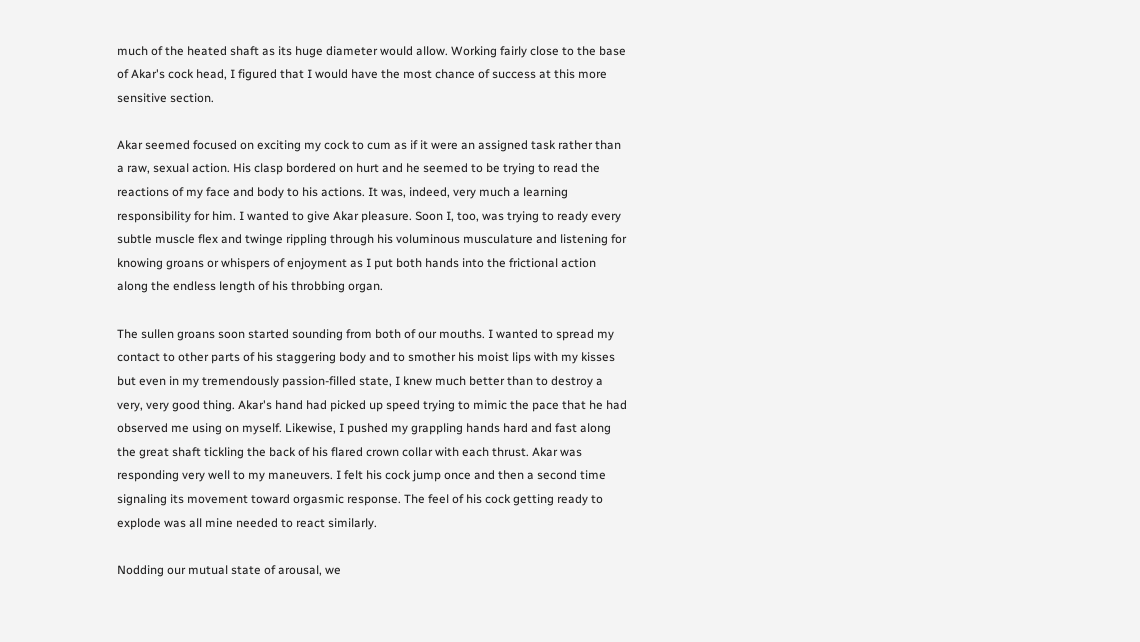much of the heated shaft as its huge diameter would allow. Working fairly close to the base of Akar's cock head, I figured that I would have the most chance of success at this more sensitive section.

Akar seemed focused on exciting my cock to cum as if it were an assigned task rather than a raw, sexual action. His clasp bordered on hurt and he seemed to be trying to read the reactions of my face and body to his actions. It was, indeed, very much a learning responsibility for him. I wanted to give Akar pleasure. Soon I, too, was trying to ready every subtle muscle flex and twinge rippling through his voluminous musculature and listening for knowing groans or whispers of enjoyment as I put both hands into the frictional action along the endless length of his throbbing organ.

The sullen groans soon started sounding from both of our mouths. I wanted to spread my contact to other parts of his staggering body and to smother his moist lips with my kisses but even in my tremendously passion-filled state, I knew much better than to destroy a very, very good thing. Akar's hand had picked up speed trying to mimic the pace that he had observed me using on myself. Likewise, I pushed my grappling hands hard and fast along the great shaft tickling the back of his flared crown collar with each thrust. Akar was responding very well to my maneuvers. I felt his cock jump once and then a second time signaling its movement toward orgasmic response. The feel of his cock getting ready to explode was all mine needed to react similarly.

Nodding our mutual state of arousal, we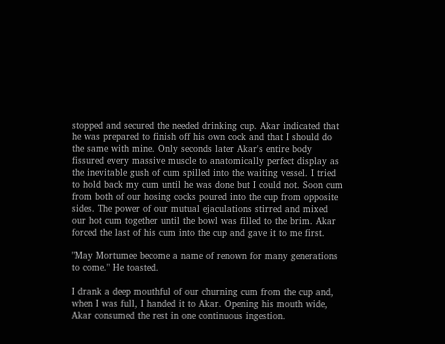stopped and secured the needed drinking cup. Akar indicated that he was prepared to finish off his own cock and that I should do the same with mine. Only seconds later Akar's entire body fissured every massive muscle to anatomically perfect display as the inevitable gush of cum spilled into the waiting vessel. I tried to hold back my cum until he was done but I could not. Soon cum from both of our hosing cocks poured into the cup from opposite sides. The power of our mutual ejaculations stirred and mixed our hot cum together until the bowl was filled to the brim. Akar forced the last of his cum into the cup and gave it to me first.

"May Mortumee become a name of renown for many generations to come." He toasted.

I drank a deep mouthful of our churning cum from the cup and, when I was full, I handed it to Akar. Opening his mouth wide, Akar consumed the rest in one continuous ingestion.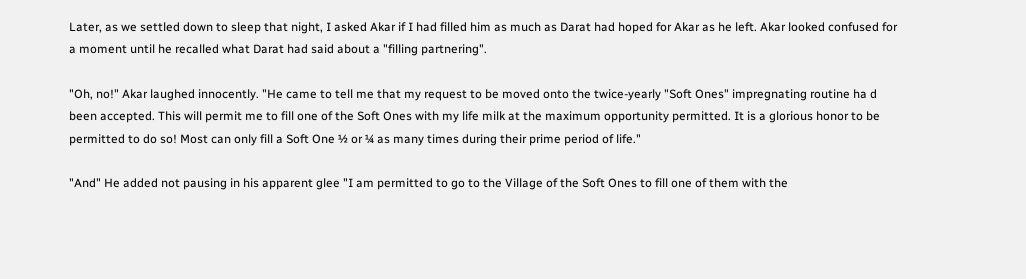Later, as we settled down to sleep that night, I asked Akar if I had filled him as much as Darat had hoped for Akar as he left. Akar looked confused for a moment until he recalled what Darat had said about a "filling partnering".

"Oh, no!" Akar laughed innocently. "He came to tell me that my request to be moved onto the twice-yearly "Soft Ones" impregnating routine ha d been accepted. This will permit me to fill one of the Soft Ones with my life milk at the maximum opportunity permitted. It is a glorious honor to be permitted to do so! Most can only fill a Soft One ½ or ¼ as many times during their prime period of life."

"And" He added not pausing in his apparent glee "I am permitted to go to the Village of the Soft Ones to fill one of them with the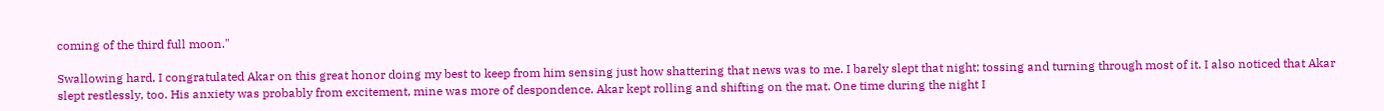coming of the third full moon."

Swallowing hard, I congratulated Akar on this great honor doing my best to keep from him sensing just how shattering that news was to me. I barely slept that night; tossing and turning through most of it. I also noticed that Akar slept restlessly, too. His anxiety was probably from excitement, mine was more of despondence. Akar kept rolling and shifting on the mat. One time during the night I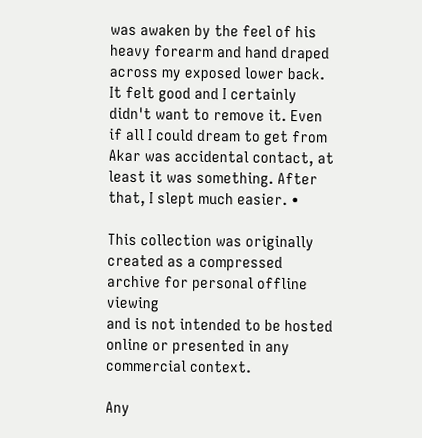was awaken by the feel of his heavy forearm and hand draped across my exposed lower back. It felt good and I certainly didn't want to remove it. Even if all I could dream to get from Akar was accidental contact, at least it was something. After that, I slept much easier. •

This collection was originally created as a compressed archive for personal offline viewing
and is not intended to be hosted online or presented in any commercial context.

Any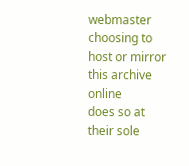webmaster choosing to host or mirror this archive online
does so at their sole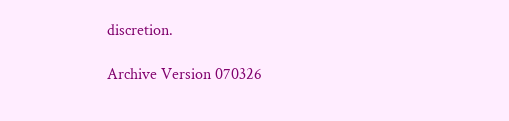discretion.

Archive Version 070326